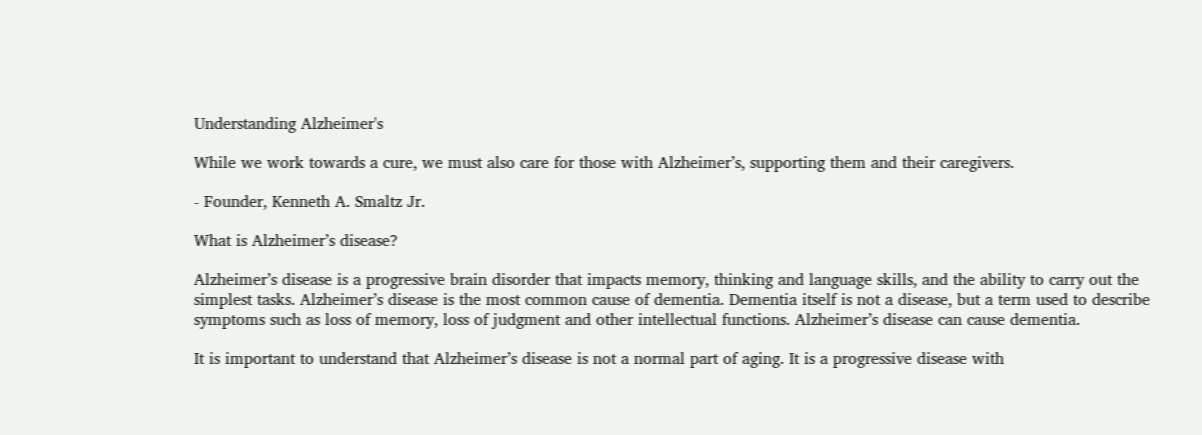Understanding Alzheimer's

While we work towards a cure, we must also care for those with Alzheimer’s, supporting them and their caregivers.

- Founder, Kenneth A. Smaltz Jr.

What is Alzheimer’s disease?

Alzheimer’s disease is a progressive brain disorder that impacts memory, thinking and language skills, and the ability to carry out the simplest tasks. Alzheimer’s disease is the most common cause of dementia. Dementia itself is not a disease, but a term used to describe symptoms such as loss of memory, loss of judgment and other intellectual functions. Alzheimer’s disease can cause dementia.

It is important to understand that Alzheimer’s disease is not a normal part of aging. It is a progressive disease with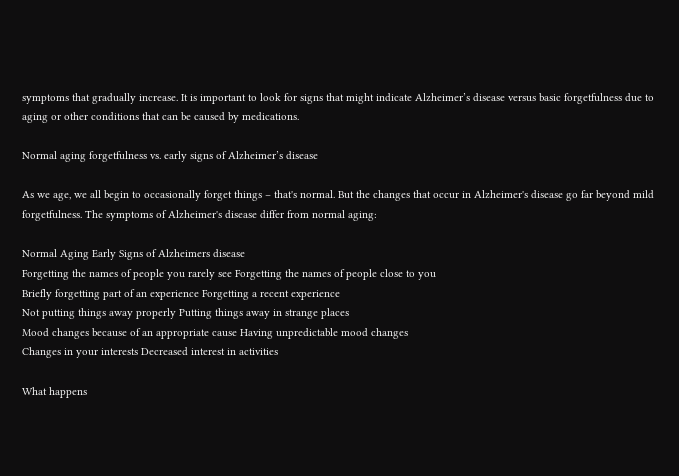symptoms that gradually increase. It is important to look for signs that might indicate Alzheimer’s disease versus basic forgetfulness due to aging or other conditions that can be caused by medications.

Normal aging forgetfulness vs. early signs of Alzheimer’s disease

As we age, we all begin to occasionally forget things – that's normal. But the changes that occur in Alzheimer's disease go far beyond mild forgetfulness. The symptoms of Alzheimer's disease differ from normal aging:

Normal Aging Early Signs of Alzheimers disease
Forgetting the names of people you rarely see Forgetting the names of people close to you
Briefly forgetting part of an experience Forgetting a recent experience
Not putting things away properly Putting things away in strange places
Mood changes because of an appropriate cause Having unpredictable mood changes
Changes in your interests Decreased interest in activities

What happens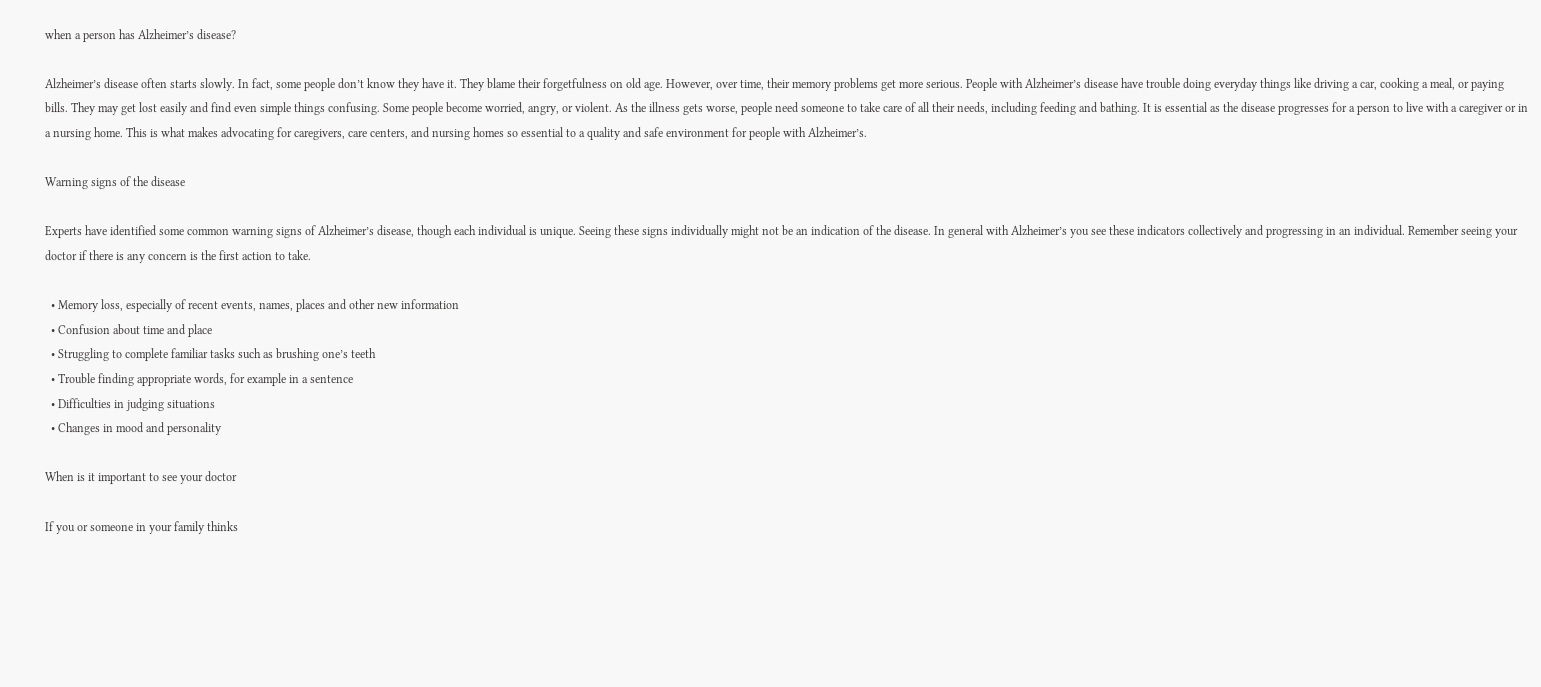when a person has Alzheimer’s disease?

Alzheimer’s disease often starts slowly. In fact, some people don’t know they have it. They blame their forgetfulness on old age. However, over time, their memory problems get more serious. People with Alzheimer’s disease have trouble doing everyday things like driving a car, cooking a meal, or paying bills. They may get lost easily and find even simple things confusing. Some people become worried, angry, or violent. As the illness gets worse, people need someone to take care of all their needs, including feeding and bathing. It is essential as the disease progresses for a person to live with a caregiver or in a nursing home. This is what makes advocating for caregivers, care centers, and nursing homes so essential to a quality and safe environment for people with Alzheimer’s.

Warning signs of the disease

Experts have identified some common warning signs of Alzheimer’s disease, though each individual is unique. Seeing these signs individually might not be an indication of the disease. In general with Alzheimer’s you see these indicators collectively and progressing in an individual. Remember seeing your doctor if there is any concern is the first action to take.

  • Memory loss, especially of recent events, names, places and other new information
  • Confusion about time and place
  • Struggling to complete familiar tasks such as brushing one’s teeth
  • Trouble finding appropriate words, for example in a sentence
  • Difficulties in judging situations
  • Changes in mood and personality

When is it important to see your doctor

If you or someone in your family thinks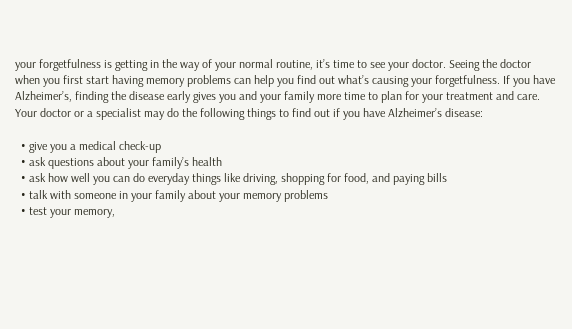your forgetfulness is getting in the way of your normal routine, it’s time to see your doctor. Seeing the doctor when you first start having memory problems can help you find out what’s causing your forgetfulness. If you have Alzheimer’s, finding the disease early gives you and your family more time to plan for your treatment and care. Your doctor or a specialist may do the following things to find out if you have Alzheimer’s disease:

  • give you a medical check-up
  • ask questions about your family’s health
  • ask how well you can do everyday things like driving, shopping for food, and paying bills
  • talk with someone in your family about your memory problems
  • test your memory,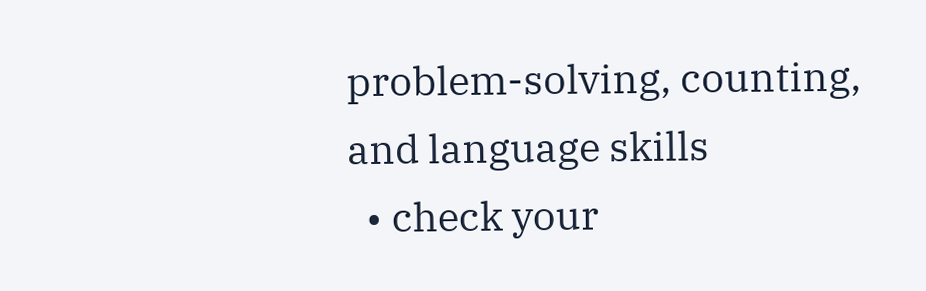problem-solving, counting, and language skills
  • check your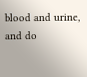blood and urine, and do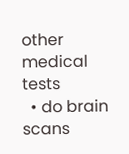other medical tests
  • do brain scans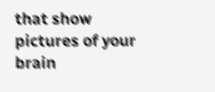that show pictures of your brain